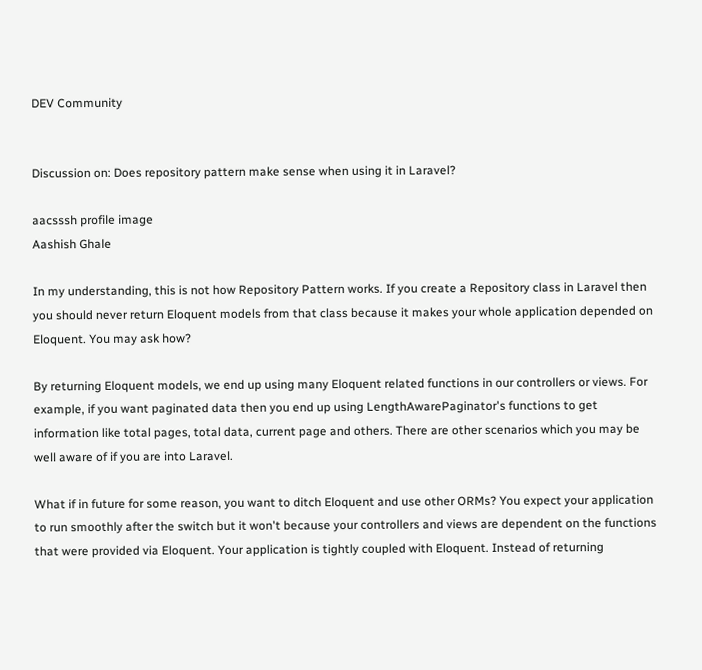DEV Community


Discussion on: Does repository pattern make sense when using it in Laravel?

aacsssh profile image
Aashish Ghale

In my understanding, this is not how Repository Pattern works. If you create a Repository class in Laravel then you should never return Eloquent models from that class because it makes your whole application depended on Eloquent. You may ask how?

By returning Eloquent models, we end up using many Eloquent related functions in our controllers or views. For example, if you want paginated data then you end up using LengthAwarePaginator's functions to get information like total pages, total data, current page and others. There are other scenarios which you may be well aware of if you are into Laravel.

What if in future for some reason, you want to ditch Eloquent and use other ORMs? You expect your application to run smoothly after the switch but it won't because your controllers and views are dependent on the functions that were provided via Eloquent. Your application is tightly coupled with Eloquent. Instead of returning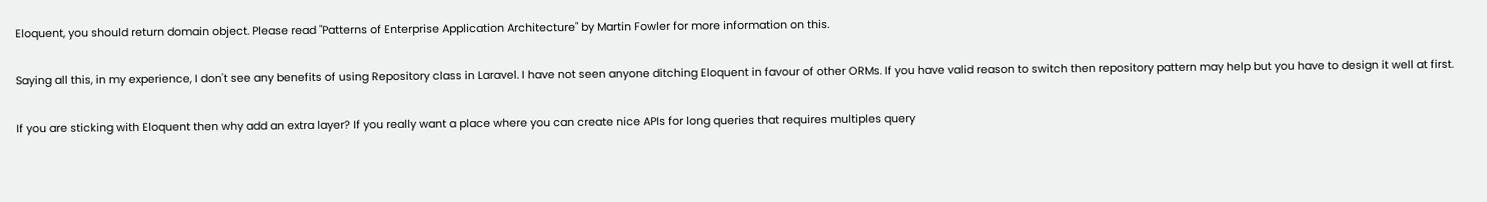Eloquent, you should return domain object. Please read "Patterns of Enterprise Application Architecture" by Martin Fowler for more information on this.

Saying all this, in my experience, I don't see any benefits of using Repository class in Laravel. I have not seen anyone ditching Eloquent in favour of other ORMs. If you have valid reason to switch then repository pattern may help but you have to design it well at first.

If you are sticking with Eloquent then why add an extra layer? If you really want a place where you can create nice APIs for long queries that requires multiples query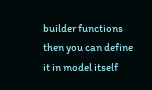builder functions then you can define it in model itself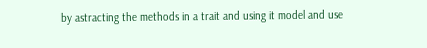by astracting the methods in a trait and using it model and use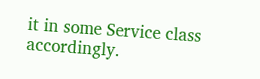it in some Service class accordingly.